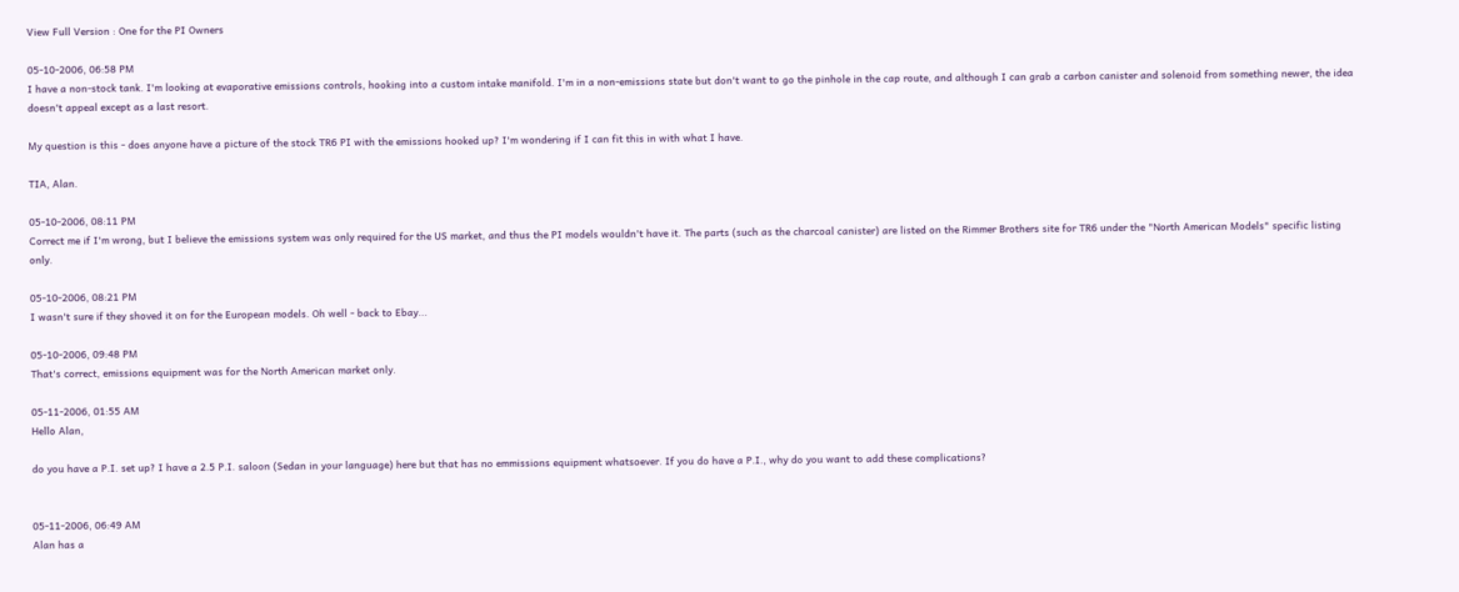View Full Version : One for the PI Owners

05-10-2006, 06:58 PM
I have a non-stock tank. I'm looking at evaporative emissions controls, hooking into a custom intake manifold. I'm in a non-emissions state but don't want to go the pinhole in the cap route, and although I can grab a carbon canister and solenoid from something newer, the idea doesn't appeal except as a last resort.

My question is this - does anyone have a picture of the stock TR6 PI with the emissions hooked up? I'm wondering if I can fit this in with what I have.

TIA, Alan.

05-10-2006, 08:11 PM
Correct me if I'm wrong, but I believe the emissions system was only required for the US market, and thus the PI models wouldn't have it. The parts (such as the charcoal canister) are listed on the Rimmer Brothers site for TR6 under the "North American Models" specific listing only.

05-10-2006, 08:21 PM
I wasn't sure if they shoved it on for the European models. Oh well - back to Ebay...

05-10-2006, 09:48 PM
That's correct, emissions equipment was for the North American market only.

05-11-2006, 01:55 AM
Hello Alan,

do you have a P.I. set up? I have a 2.5 P.I. saloon (Sedan in your language) here but that has no emmissions equipment whatsoever. If you do have a P.I., why do you want to add these complications?


05-11-2006, 06:49 AM
Alan has a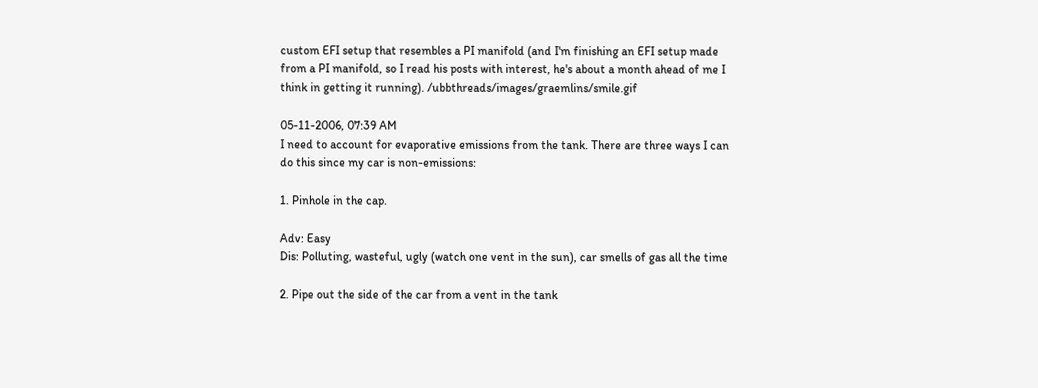custom EFI setup that resembles a PI manifold (and I'm finishing an EFI setup made from a PI manifold, so I read his posts with interest, he's about a month ahead of me I think in getting it running). /ubbthreads/images/graemlins/smile.gif

05-11-2006, 07:39 AM
I need to account for evaporative emissions from the tank. There are three ways I can do this since my car is non-emissions:

1. Pinhole in the cap.

Adv: Easy
Dis: Polluting, wasteful, ugly (watch one vent in the sun), car smells of gas all the time

2. Pipe out the side of the car from a vent in the tank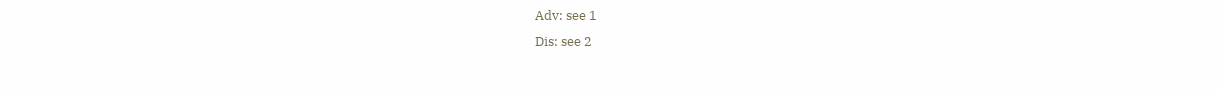Adv: see 1
Dis: see 2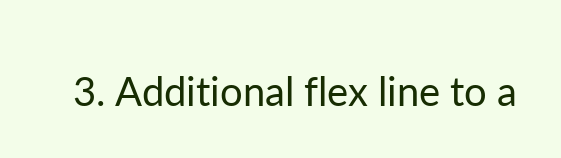3. Additional flex line to a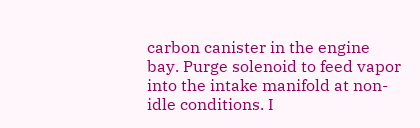carbon canister in the engine bay. Purge solenoid to feed vapor into the intake manifold at non-idle conditions. I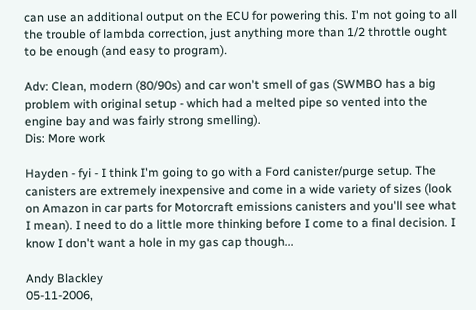can use an additional output on the ECU for powering this. I'm not going to all the trouble of lambda correction, just anything more than 1/2 throttle ought to be enough (and easy to program).

Adv: Clean, modern (80/90s) and car won't smell of gas (SWMBO has a big problem with original setup - which had a melted pipe so vented into the engine bay and was fairly strong smelling).
Dis: More work

Hayden - fyi - I think I'm going to go with a Ford canister/purge setup. The canisters are extremely inexpensive and come in a wide variety of sizes (look on Amazon in car parts for Motorcraft emissions canisters and you'll see what I mean). I need to do a little more thinking before I come to a final decision. I know I don't want a hole in my gas cap though...

Andy Blackley
05-11-2006,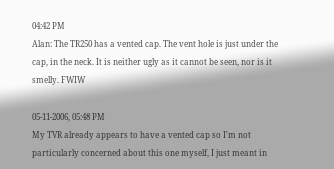04:42 PM
Alan: The TR250 has a vented cap. The vent hole is just under the cap, in the neck. It is neither ugly as it cannot be seen, nor is it smelly. FWIW

05-11-2006, 05:48 PM
My TVR already appears to have a vented cap so I'm not particularly concerned about this one myself, I just meant in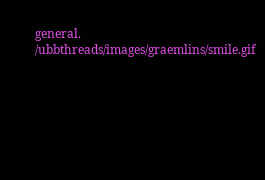general. /ubbthreads/images/graemlins/smile.gif